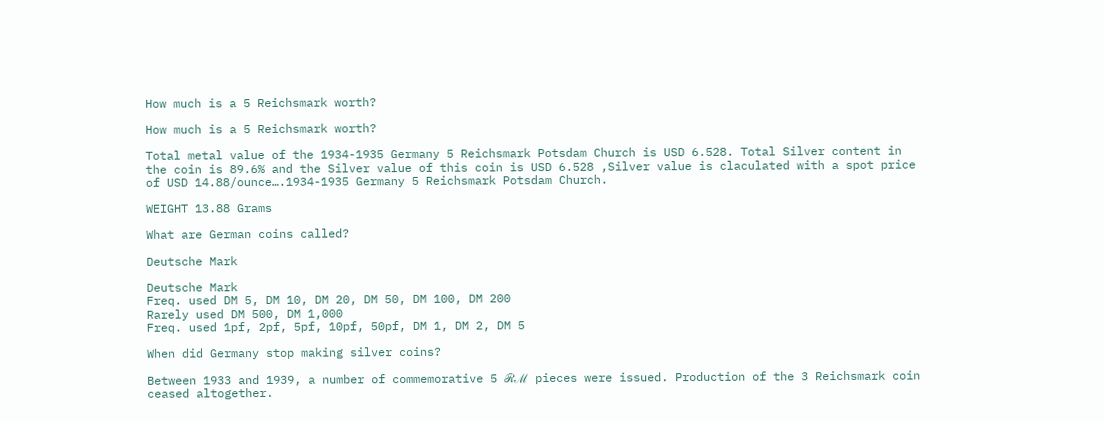How much is a 5 Reichsmark worth?

How much is a 5 Reichsmark worth?

Total metal value of the 1934-1935 Germany 5 Reichsmark Potsdam Church is USD 6.528. Total Silver content in the coin is 89.6% and the Silver value of this coin is USD 6.528 ,Silver value is claculated with a spot price of USD 14.88/ounce….1934-1935 Germany 5 Reichsmark Potsdam Church.

WEIGHT 13.88 Grams

What are German coins called?

Deutsche Mark

Deutsche Mark
Freq. used DM 5, DM 10, DM 20, DM 50, DM 100, DM 200
Rarely used DM 500, DM 1,000
Freq. used 1pf, 2pf, 5pf, 10pf, 50pf, DM 1, DM 2, DM 5

When did Germany stop making silver coins?

Between 1933 and 1939, a number of commemorative 5 ℛℳ pieces were issued. Production of the 3 Reichsmark coin ceased altogether.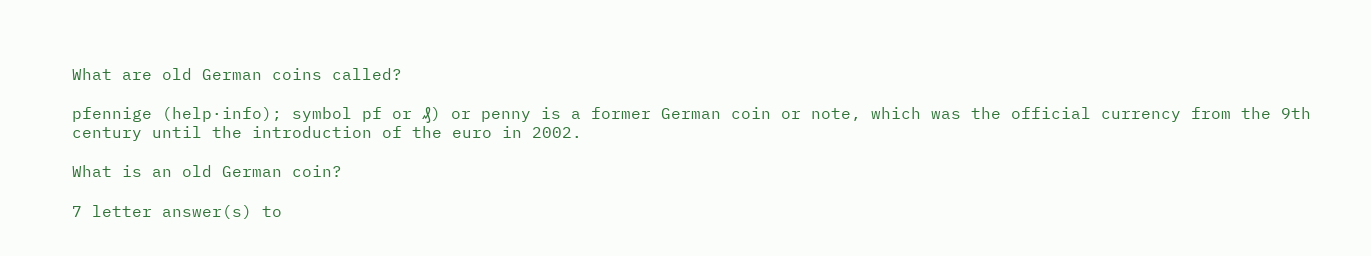What are old German coins called?

pfennige (help·info); symbol pf or ₰) or penny is a former German coin or note, which was the official currency from the 9th century until the introduction of the euro in 2002.

What is an old German coin?

7 letter answer(s) to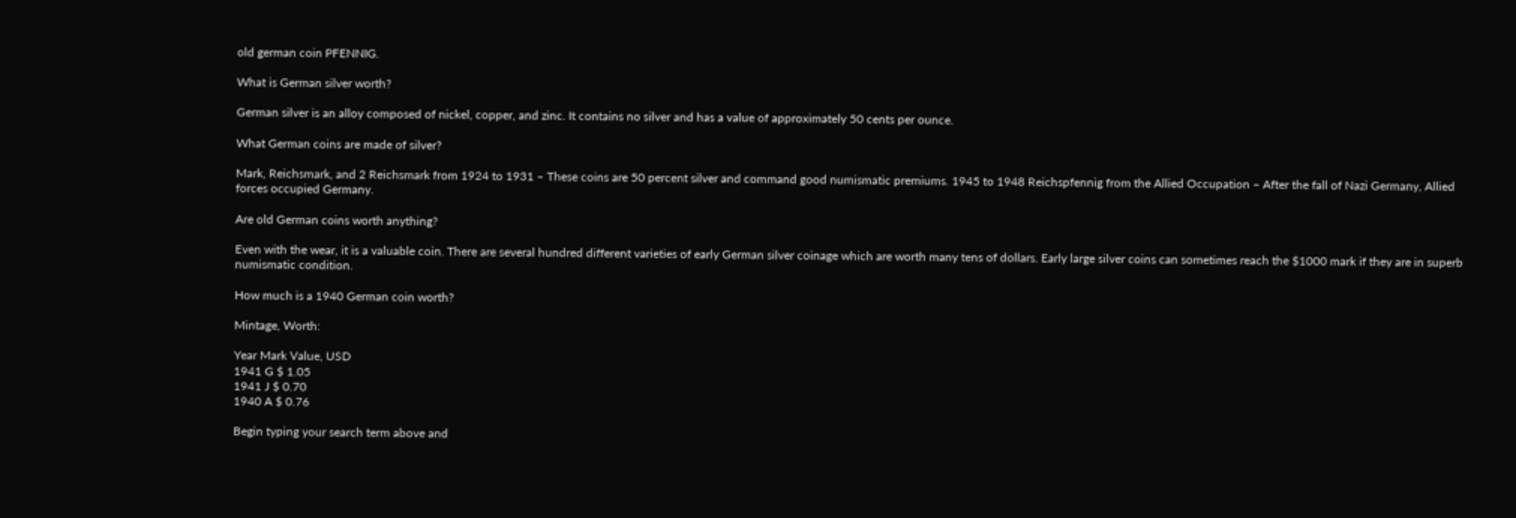old german coin PFENNIG.

What is German silver worth?

German silver is an alloy composed of nickel, copper, and zinc. It contains no silver and has a value of approximately 50 cents per ounce.

What German coins are made of silver?

Mark, Reichsmark, and 2 Reichsmark from 1924 to 1931 – These coins are 50 percent silver and command good numismatic premiums. 1945 to 1948 Reichspfennig from the Allied Occupation – After the fall of Nazi Germany, Allied forces occupied Germany.

Are old German coins worth anything?

Even with the wear, it is a valuable coin. There are several hundred different varieties of early German silver coinage which are worth many tens of dollars. Early large silver coins can sometimes reach the $1000 mark if they are in superb numismatic condition.

How much is a 1940 German coin worth?

Mintage, Worth:

Year Mark Value, USD
1941 G $ 1.05
1941 J $ 0.70
1940 A $ 0.76

Begin typing your search term above and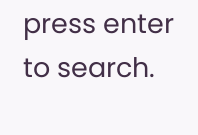press enter to search.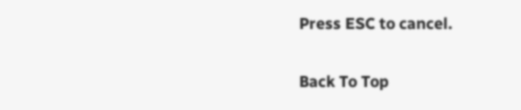Press ESC to cancel.

Back To Top